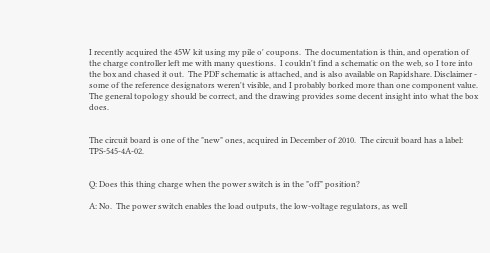I recently acquired the 45W kit using my pile o' coupons.  The documentation is thin, and operation of the charge controller left me with many questions.  I couldn't find a schematic on the web, so I tore into the box and chased it out.  The PDF schematic is attached, and is also available on Rapidshare. Disclaimer - some of the reference designators weren't visible, and I probably borked more than one component value.  The general topology should be correct, and the drawing provides some decent insight into what the box does.


The circuit board is one of the "new" ones, acquired in December of 2010.  The circuit board has a label: TPS-545-4A-02.


Q: Does this thing charge when the power switch is in the "off" position?

A: No.  The power switch enables the load outputs, the low-voltage regulators, as well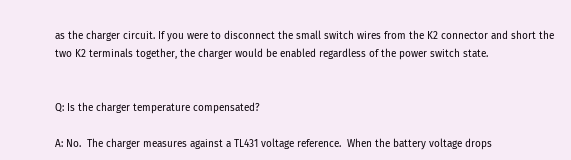as the charger circuit. If you were to disconnect the small switch wires from the K2 connector and short the two K2 terminals together, the charger would be enabled regardless of the power switch state.


Q: Is the charger temperature compensated?

A: No.  The charger measures against a TL431 voltage reference.  When the battery voltage drops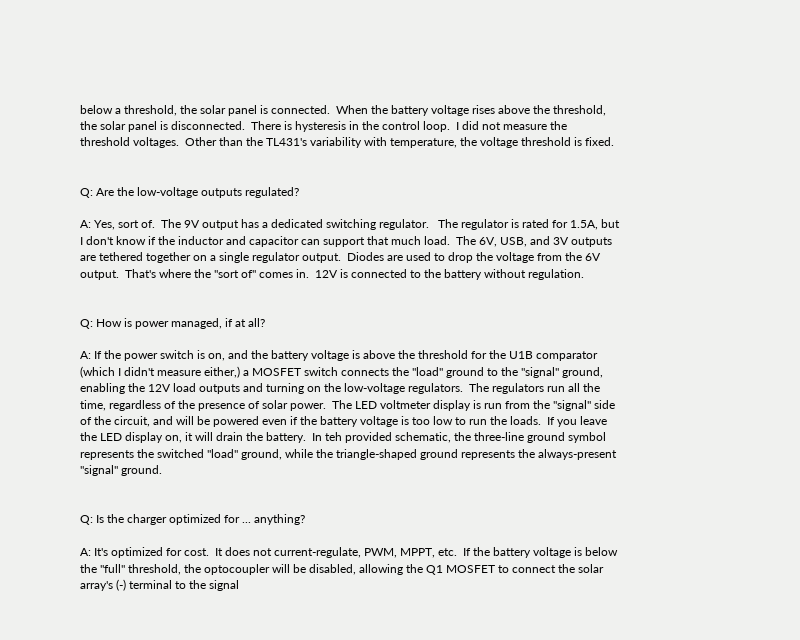below a threshold, the solar panel is connected.  When the battery voltage rises above the threshold, the solar panel is disconnected.  There is hysteresis in the control loop.  I did not measure the threshold voltages.  Other than the TL431's variability with temperature, the voltage threshold is fixed.


Q: Are the low-voltage outputs regulated?

A: Yes, sort of.  The 9V output has a dedicated switching regulator.   The regulator is rated for 1.5A, but I don't know if the inductor and capacitor can support that much load.  The 6V, USB, and 3V outputs are tethered together on a single regulator output.  Diodes are used to drop the voltage from the 6V output.  That's where the "sort of" comes in.  12V is connected to the battery without regulation.


Q: How is power managed, if at all?

A: If the power switch is on, and the battery voltage is above the threshold for the U1B comparator (which I didn't measure either,) a MOSFET switch connects the "load" ground to the "signal" ground, enabling the 12V load outputs and turning on the low-voltage regulators.  The regulators run all the time, regardless of the presence of solar power.  The LED voltmeter display is run from the "signal" side of the circuit, and will be powered even if the battery voltage is too low to run the loads.  If you leave the LED display on, it will drain the battery.  In teh provided schematic, the three-line ground symbol represents the switched "load" ground, while the triangle-shaped ground represents the always-present "signal" ground.


Q: Is the charger optimized for ... anything?

A: It's optimized for cost.  It does not current-regulate, PWM, MPPT, etc.  If the battery voltage is below the "full" threshold, the optocoupler will be disabled, allowing the Q1 MOSFET to connect the solar array's (-) terminal to the signal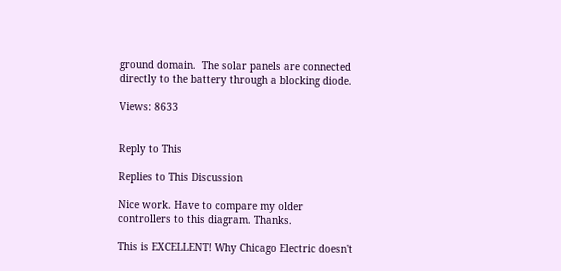ground domain.  The solar panels are connected directly to the battery through a blocking diode.

Views: 8633


Reply to This

Replies to This Discussion

Nice work. Have to compare my older controllers to this diagram. Thanks.

This is EXCELLENT! Why Chicago Electric doesn't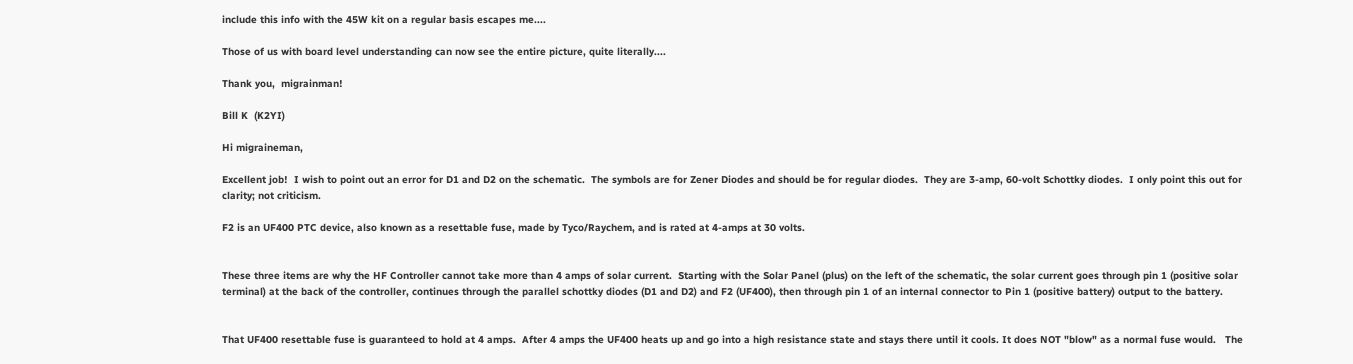include this info with the 45W kit on a regular basis escapes me....

Those of us with board level understanding can now see the entire picture, quite literally....

Thank you,  migrainman!

Bill K  (K2YI)

Hi migraineman,

Excellent job!  I wish to point out an error for D1 and D2 on the schematic.  The symbols are for Zener Diodes and should be for regular diodes.  They are 3-amp, 60-volt Schottky diodes.  I only point this out for clarity; not criticism.

F2 is an UF400 PTC device, also known as a resettable fuse, made by Tyco/Raychem, and is rated at 4-amps at 30 volts.


These three items are why the HF Controller cannot take more than 4 amps of solar current.  Starting with the Solar Panel (plus) on the left of the schematic, the solar current goes through pin 1 (positive solar terminal) at the back of the controller, continues through the parallel schottky diodes (D1 and D2) and F2 (UF400), then through pin 1 of an internal connector to Pin 1 (positive battery) output to the battery.


That UF400 resettable fuse is guaranteed to hold at 4 amps.  After 4 amps the UF400 heats up and go into a high resistance state and stays there until it cools. It does NOT "blow" as a normal fuse would.   The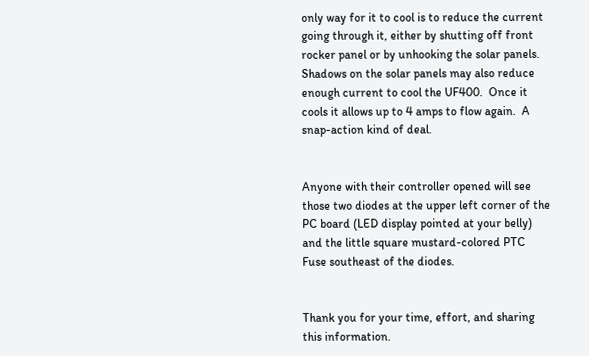only way for it to cool is to reduce the current going through it, either by shutting off front rocker panel or by unhooking the solar panels.  Shadows on the solar panels may also reduce enough current to cool the UF400.  Once it cools it allows up to 4 amps to flow again.  A snap-action kind of deal.


Anyone with their controller opened will see those two diodes at the upper left corner of the PC board (LED display pointed at your belly) and the little square mustard-colored PTC Fuse southeast of the diodes.


Thank you for your time, effort, and sharing this information.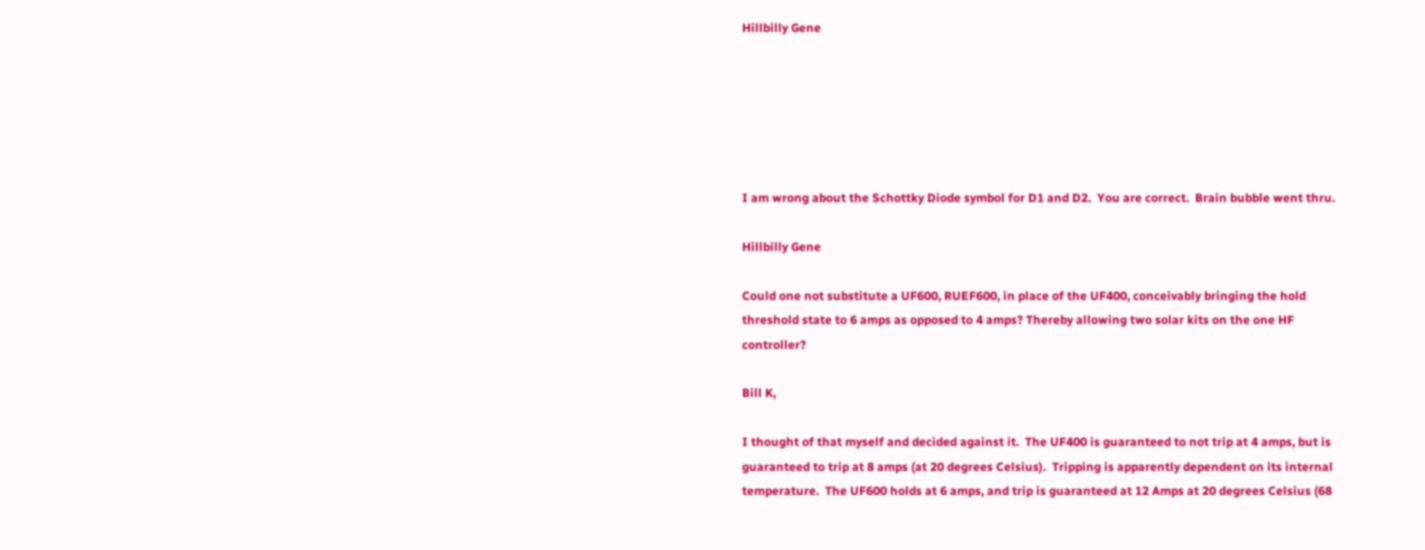Hillbilly Gene






I am wrong about the Schottky Diode symbol for D1 and D2.  You are correct.  Brain bubble went thru.

Hillbilly Gene

Could one not substitute a UF600, RUEF600, in place of the UF400, conceivably bringing the hold threshold state to 6 amps as opposed to 4 amps? Thereby allowing two solar kits on the one HF controller?

Bill K,

I thought of that myself and decided against it.  The UF400 is guaranteed to not trip at 4 amps, but is guaranteed to trip at 8 amps (at 20 degrees Celsius).  Tripping is apparently dependent on its internal temperature.  The UF600 holds at 6 amps, and trip is guaranteed at 12 Amps at 20 degrees Celsius (68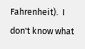Fahrenheit).  I don't know what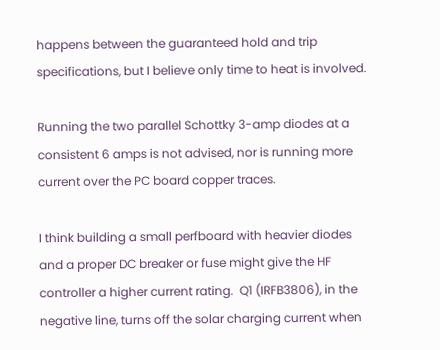happens between the guaranteed hold and trip specifications, but I believe only time to heat is involved.

Running the two parallel Schottky 3-amp diodes at a consistent 6 amps is not advised, nor is running more current over the PC board copper traces.

I think building a small perfboard with heavier diodes and a proper DC breaker or fuse might give the HF controller a higher current rating.  Q1 (IRFB3806), in the negative line, turns off the solar charging current when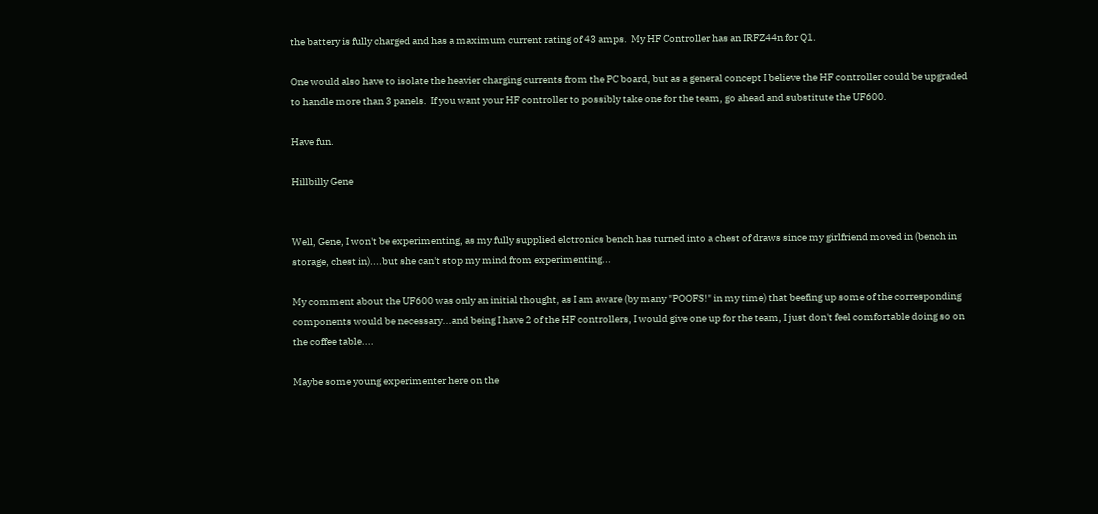the battery is fully charged and has a maximum current rating of 43 amps.  My HF Controller has an IRFZ44n for Q1.

One would also have to isolate the heavier charging currents from the PC board, but as a general concept I believe the HF controller could be upgraded to handle more than 3 panels.  If you want your HF controller to possibly take one for the team, go ahead and substitute the UF600.

Have fun.

Hillbilly Gene


Well, Gene, I won't be experimenting, as my fully supplied elctronics bench has turned into a chest of draws since my girlfriend moved in (bench in storage, chest in)....but she can't stop my mind from experimenting...

My comment about the UF600 was only an initial thought, as I am aware (by many "POOFS!" in my time) that beefing up some of the corresponding components would be necessary...and being I have 2 of the HF controllers, I would give one up for the team, I just don't feel comfortable doing so on the coffee table....

Maybe some young experimenter here on the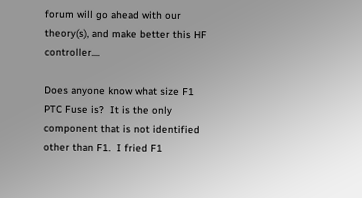forum will go ahead with our theory(s), and make better this HF controller....

Does anyone know what size F1 PTC Fuse is?  It is the only component that is not identified other than F1.  I fried F1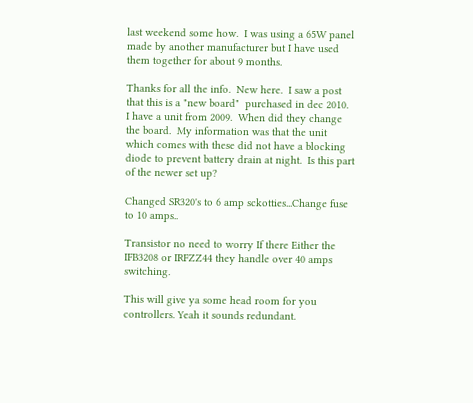last weekend some how.  I was using a 65W panel made by another manufacturer but I have used them together for about 9 months.

Thanks for all the info.  New here.  I saw a post that this is a "new board"  purchased in dec 2010.  I have a unit from 2009.  When did they change the board.  My information was that the unit which comes with these did not have a blocking diode to prevent battery drain at night.  Is this part of the newer set up?

Changed SR320's to 6 amp sckotties...Change fuse to 10 amps..

Transistor no need to worry If there Either the IFB3208 or IRFZZ44 they handle over 40 amps switching.

This will give ya some head room for you controllers. Yeah it sounds redundant.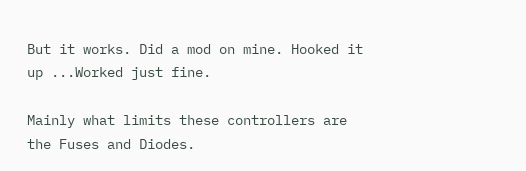But it works. Did a mod on mine. Hooked it up ...Worked just fine.

Mainly what limits these controllers are the Fuses and Diodes.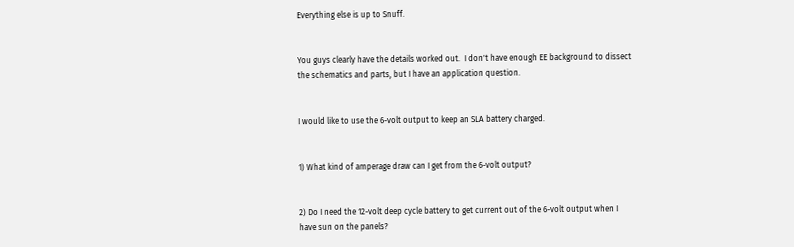Everything else is up to Snuff.


You guys clearly have the details worked out.  I don't have enough EE background to dissect the schematics and parts, but I have an application question.


I would like to use the 6-volt output to keep an SLA battery charged.


1) What kind of amperage draw can I get from the 6-volt output?


2) Do I need the 12-volt deep cycle battery to get current out of the 6-volt output when I have sun on the panels?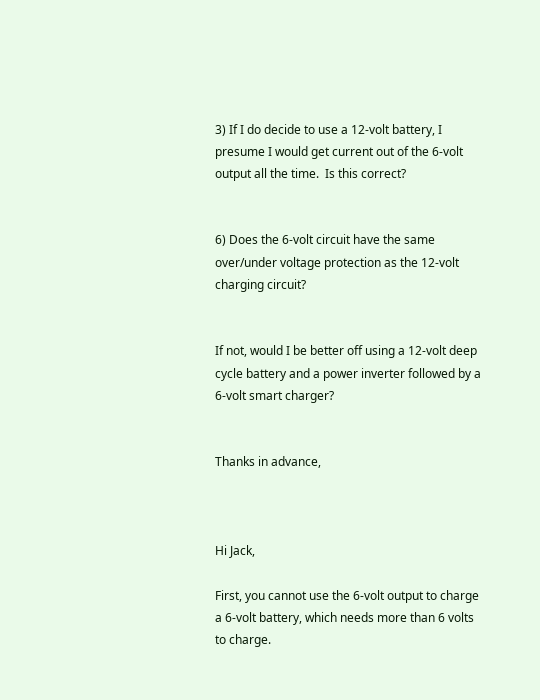3) If I do decide to use a 12-volt battery, I presume I would get current out of the 6-volt output all the time.  Is this correct?


6) Does the 6-volt circuit have the same over/under voltage protection as the 12-volt charging circuit?


If not, would I be better off using a 12-volt deep cycle battery and a power inverter followed by a 6-volt smart charger?


Thanks in advance,



Hi Jack,

First, you cannot use the 6-volt output to charge a 6-volt battery, which needs more than 6 volts to charge.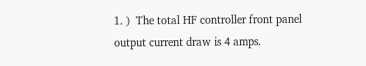1. )  The total HF controller front panel output current draw is 4 amps.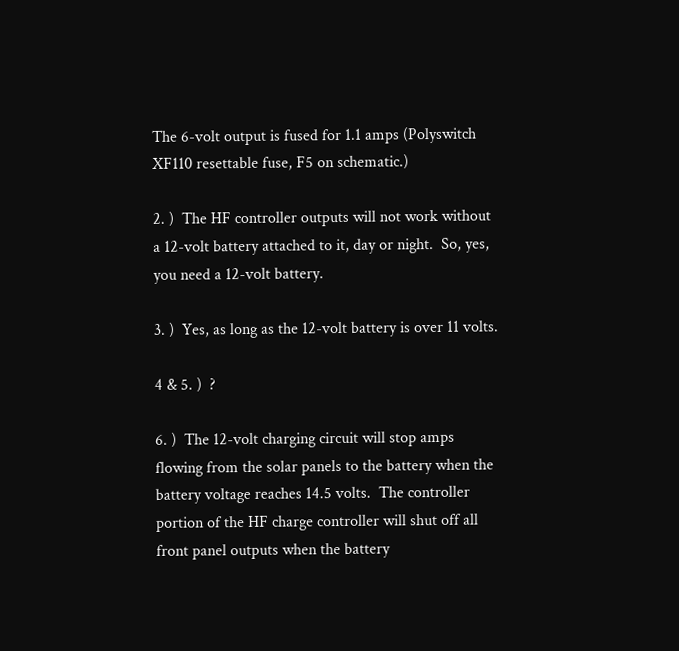The 6-volt output is fused for 1.1 amps (Polyswitch XF110 resettable fuse, F5 on schematic.)

2. )  The HF controller outputs will not work without a 12-volt battery attached to it, day or night.  So, yes, you need a 12-volt battery.

3. )  Yes, as long as the 12-volt battery is over 11 volts.

4 & 5. )  ?

6. )  The 12-volt charging circuit will stop amps flowing from the solar panels to the battery when the battery voltage reaches 14.5 volts.  The controller portion of the HF charge controller will shut off all front panel outputs when the battery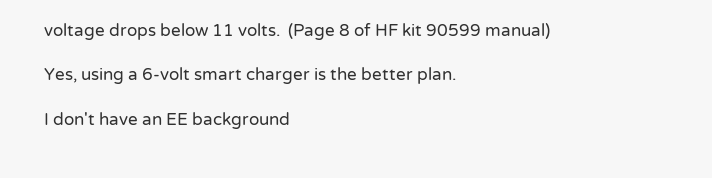voltage drops below 11 volts.  (Page 8 of HF kit 90599 manual)

Yes, using a 6-volt smart charger is the better plan.

I don't have an EE background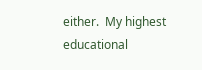either.  My highest educational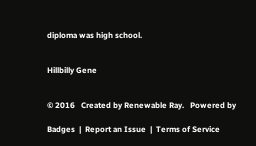diploma was high school.


Hillbilly Gene


© 2016   Created by Renewable Ray.   Powered by

Badges  |  Report an Issue  |  Terms of Service